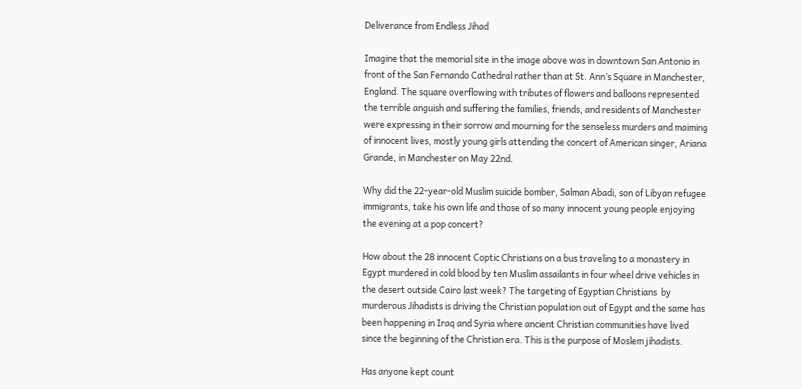Deliverance from Endless Jihad

Imagine that the memorial site in the image above was in downtown San Antonio in front of the San Fernando Cathedral rather than at St. Ann’s Square in Manchester, England. The square overflowing with tributes of flowers and balloons represented the terrible anguish and suffering the families, friends, and residents of Manchester were expressing in their sorrow and mourning for the senseless murders and maiming of innocent lives, mostly young girls attending the concert of American singer, Ariana Grande, in Manchester on May 22nd.

Why did the 22-year-old Muslim suicide bomber, Salman Abadi, son of Libyan refugee immigrants, take his own life and those of so many innocent young people enjoying the evening at a pop concert?

How about the 28 innocent Coptic Christians on a bus traveling to a monastery in Egypt murdered in cold blood by ten Muslim assailants in four wheel drive vehicles in the desert outside Cairo last week? The targeting of Egyptian Christians  by murderous Jihadists is driving the Christian population out of Egypt and the same has been happening in Iraq and Syria where ancient Christian communities have lived since the beginning of the Christian era. This is the purpose of Moslem jihadists.

Has anyone kept count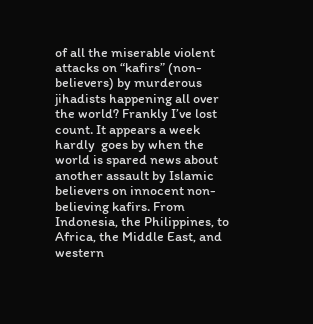of all the miserable violent attacks on “kafirs” (non-believers) by murderous jihadists happening all over the world? Frankly I’ve lost count. It appears a week hardly  goes by when the world is spared news about another assault by Islamic believers on innocent non-believing kafirs. From Indonesia, the Philippines, to Africa, the Middle East, and western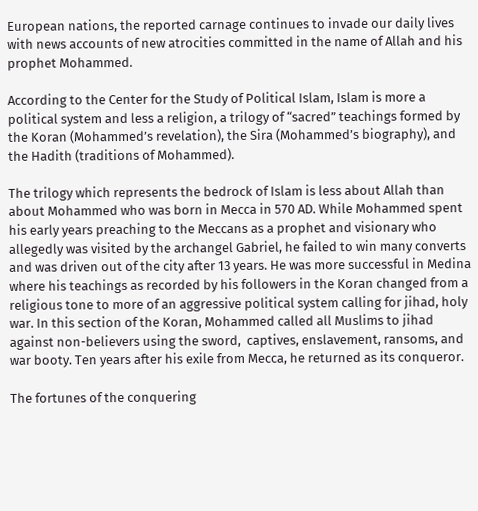European nations, the reported carnage continues to invade our daily lives with news accounts of new atrocities committed in the name of Allah and his prophet Mohammed.

According to the Center for the Study of Political Islam, Islam is more a political system and less a religion, a trilogy of “sacred” teachings formed by the Koran (Mohammed’s revelation), the Sira (Mohammed’s biography), and the Hadith (traditions of Mohammed).

The trilogy which represents the bedrock of Islam is less about Allah than about Mohammed who was born in Mecca in 570 AD. While Mohammed spent his early years preaching to the Meccans as a prophet and visionary who allegedly was visited by the archangel Gabriel, he failed to win many converts and was driven out of the city after 13 years. He was more successful in Medina where his teachings as recorded by his followers in the Koran changed from a religious tone to more of an aggressive political system calling for jihad, holy war. In this section of the Koran, Mohammed called all Muslims to jihad against non-believers using the sword,  captives, enslavement, ransoms, and war booty. Ten years after his exile from Mecca, he returned as its conqueror.

The fortunes of the conquering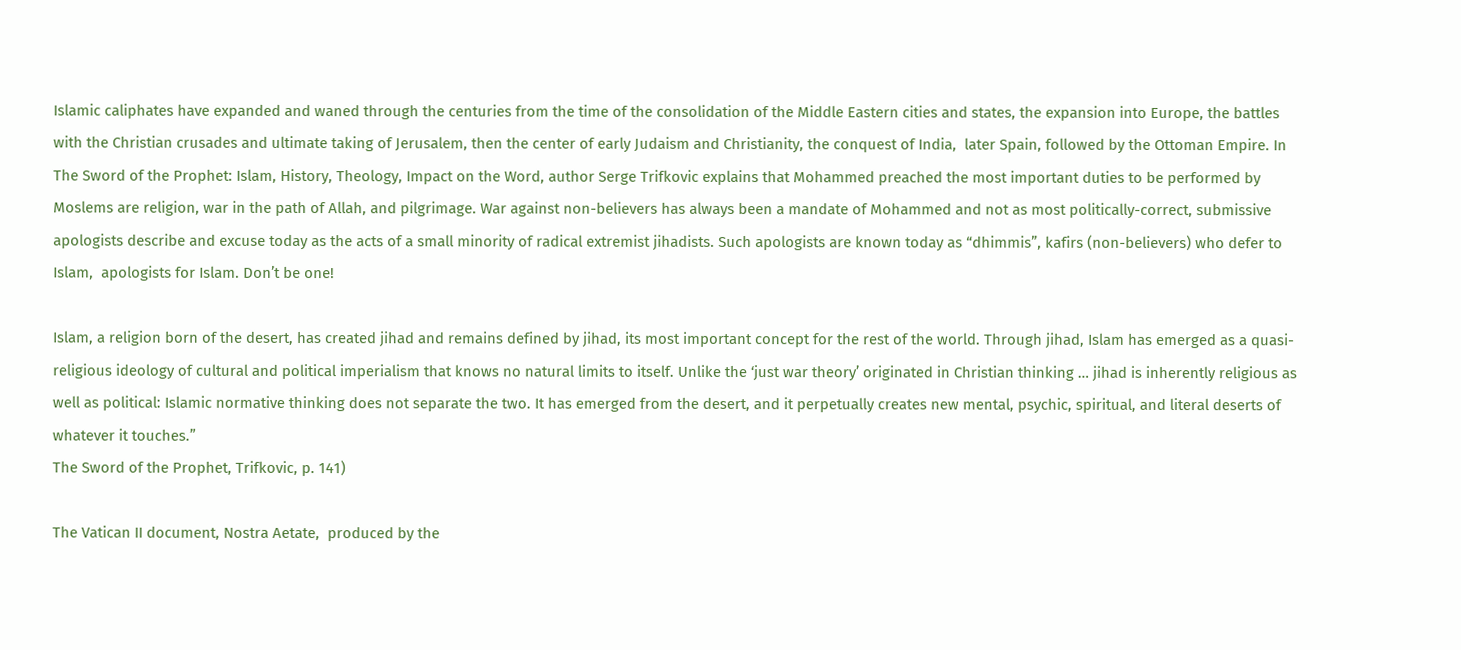Islamic caliphates have expanded and waned through the centuries from the time of the consolidation of the Middle Eastern cities and states, the expansion into Europe, the battles with the Christian crusades and ultimate taking of Jerusalem, then the center of early Judaism and Christianity, the conquest of India,  later Spain, followed by the Ottoman Empire. In The Sword of the Prophet: Islam, History, Theology, Impact on the Word, author Serge Trifkovic explains that Mohammed preached the most important duties to be performed by Moslems are religion, war in the path of Allah, and pilgrimage. War against non-believers has always been a mandate of Mohammed and not as most politically-correct, submissive apologists describe and excuse today as the acts of a small minority of radical extremist jihadists. Such apologists are known today as “dhimmis”, kafirs (non-believers) who defer to Islam,  apologists for Islam. Don’t be one!

Islam, a religion born of the desert, has created jihad and remains defined by jihad, its most important concept for the rest of the world. Through jihad, Islam has emerged as a quasi-religious ideology of cultural and political imperialism that knows no natural limits to itself. Unlike the ‘just war theory’ originated in Christian thinking … jihad is inherently religious as well as political: Islamic normative thinking does not separate the two. It has emerged from the desert, and it perpetually creates new mental, psychic, spiritual, and literal deserts of whatever it touches.”
The Sword of the Prophet, Trifkovic, p. 141)

The Vatican II document, Nostra Aetate,  produced by the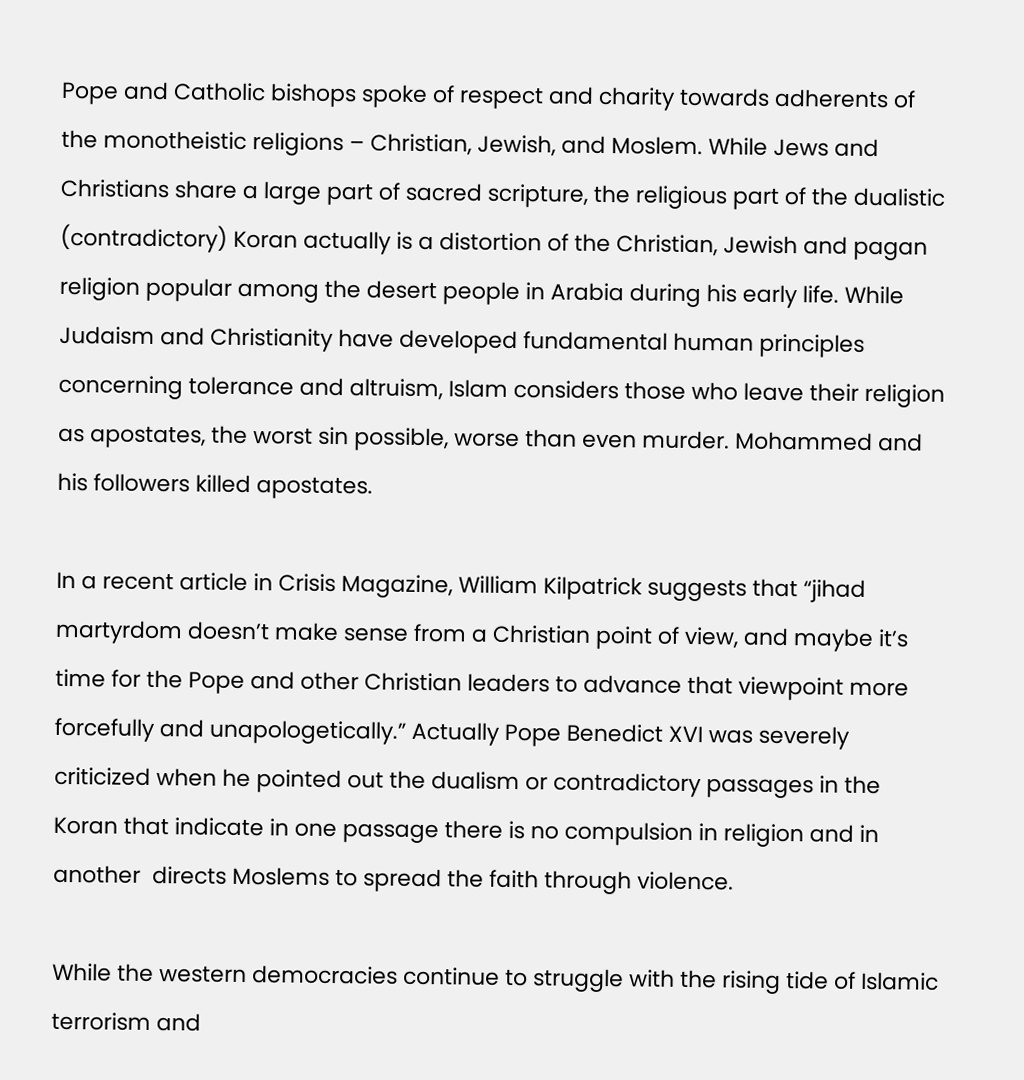Pope and Catholic bishops spoke of respect and charity towards adherents of the monotheistic religions – Christian, Jewish, and Moslem. While Jews and Christians share a large part of sacred scripture, the religious part of the dualistic (contradictory) Koran actually is a distortion of the Christian, Jewish and pagan religion popular among the desert people in Arabia during his early life. While Judaism and Christianity have developed fundamental human principles concerning tolerance and altruism, Islam considers those who leave their religion as apostates, the worst sin possible, worse than even murder. Mohammed and his followers killed apostates.

In a recent article in Crisis Magazine, William Kilpatrick suggests that “jihad martyrdom doesn’t make sense from a Christian point of view, and maybe it’s time for the Pope and other Christian leaders to advance that viewpoint more forcefully and unapologetically.” Actually Pope Benedict XVI was severely criticized when he pointed out the dualism or contradictory passages in the Koran that indicate in one passage there is no compulsion in religion and in another  directs Moslems to spread the faith through violence.

While the western democracies continue to struggle with the rising tide of Islamic terrorism and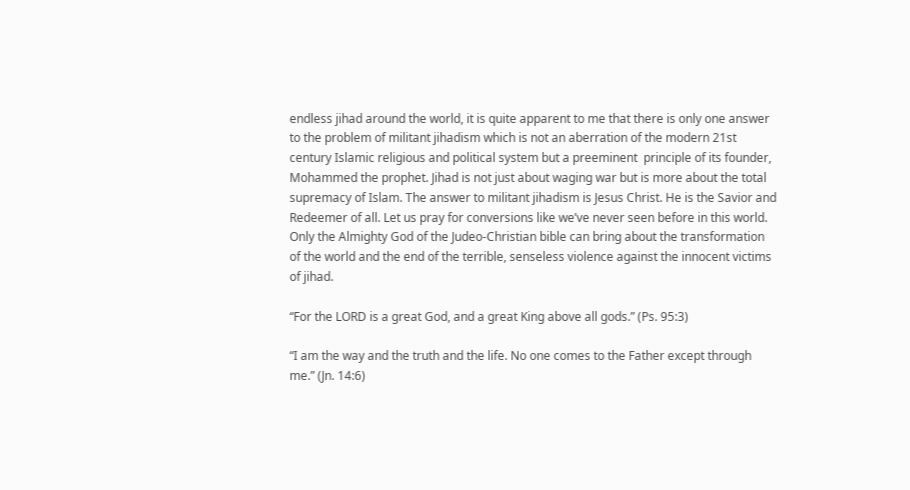endless jihad around the world, it is quite apparent to me that there is only one answer to the problem of militant jihadism which is not an aberration of the modern 21st century Islamic religious and political system but a preeminent  principle of its founder, Mohammed the prophet. Jihad is not just about waging war but is more about the total supremacy of Islam. The answer to militant jihadism is Jesus Christ. He is the Savior and Redeemer of all. Let us pray for conversions like we’ve never seen before in this world. Only the Almighty God of the Judeo-Christian bible can bring about the transformation of the world and the end of the terrible, senseless violence against the innocent victims of jihad.

“For the LORD is a great God, and a great King above all gods.” (Ps. 95:3)

“I am the way and the truth and the life. No one comes to the Father except through me.” (Jn. 14:6)